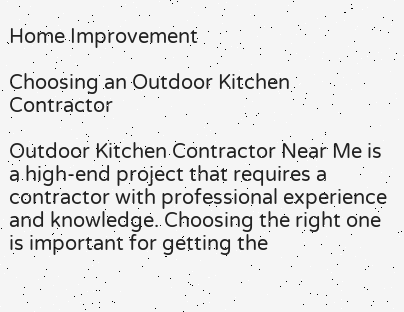Home Improvement

Choosing an Outdoor Kitchen Contractor

Outdoor Kitchen Contractor Near Me is a high-end project that requires a contractor with professional experience and knowledge. Choosing the right one is important for getting the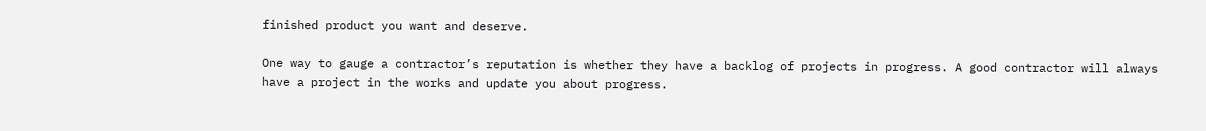finished product you want and deserve.

One way to gauge a contractor’s reputation is whether they have a backlog of projects in progress. A good contractor will always have a project in the works and update you about progress.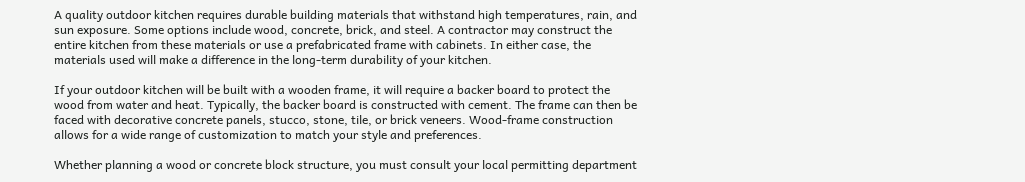A quality outdoor kitchen requires durable building materials that withstand high temperatures, rain, and sun exposure. Some options include wood, concrete, brick, and steel. A contractor may construct the entire kitchen from these materials or use a prefabricated frame with cabinets. In either case, the materials used will make a difference in the long-term durability of your kitchen.

If your outdoor kitchen will be built with a wooden frame, it will require a backer board to protect the wood from water and heat. Typically, the backer board is constructed with cement. The frame can then be faced with decorative concrete panels, stucco, stone, tile, or brick veneers. Wood-frame construction allows for a wide range of customization to match your style and preferences.

Whether planning a wood or concrete block structure, you must consult your local permitting department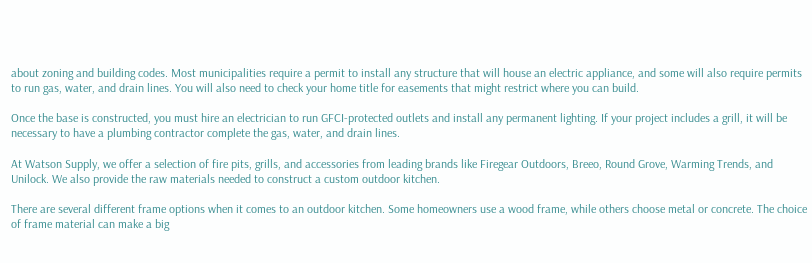about zoning and building codes. Most municipalities require a permit to install any structure that will house an electric appliance, and some will also require permits to run gas, water, and drain lines. You will also need to check your home title for easements that might restrict where you can build.

Once the base is constructed, you must hire an electrician to run GFCI-protected outlets and install any permanent lighting. If your project includes a grill, it will be necessary to have a plumbing contractor complete the gas, water, and drain lines.

At Watson Supply, we offer a selection of fire pits, grills, and accessories from leading brands like Firegear Outdoors, Breeo, Round Grove, Warming Trends, and Unilock. We also provide the raw materials needed to construct a custom outdoor kitchen.

There are several different frame options when it comes to an outdoor kitchen. Some homeowners use a wood frame, while others choose metal or concrete. The choice of frame material can make a big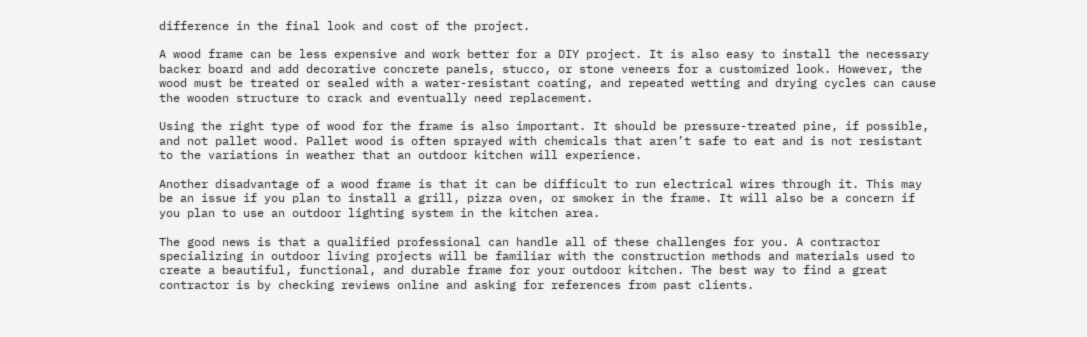difference in the final look and cost of the project.

A wood frame can be less expensive and work better for a DIY project. It is also easy to install the necessary backer board and add decorative concrete panels, stucco, or stone veneers for a customized look. However, the wood must be treated or sealed with a water-resistant coating, and repeated wetting and drying cycles can cause the wooden structure to crack and eventually need replacement.

Using the right type of wood for the frame is also important. It should be pressure-treated pine, if possible, and not pallet wood. Pallet wood is often sprayed with chemicals that aren’t safe to eat and is not resistant to the variations in weather that an outdoor kitchen will experience.

Another disadvantage of a wood frame is that it can be difficult to run electrical wires through it. This may be an issue if you plan to install a grill, pizza oven, or smoker in the frame. It will also be a concern if you plan to use an outdoor lighting system in the kitchen area.

The good news is that a qualified professional can handle all of these challenges for you. A contractor specializing in outdoor living projects will be familiar with the construction methods and materials used to create a beautiful, functional, and durable frame for your outdoor kitchen. The best way to find a great contractor is by checking reviews online and asking for references from past clients.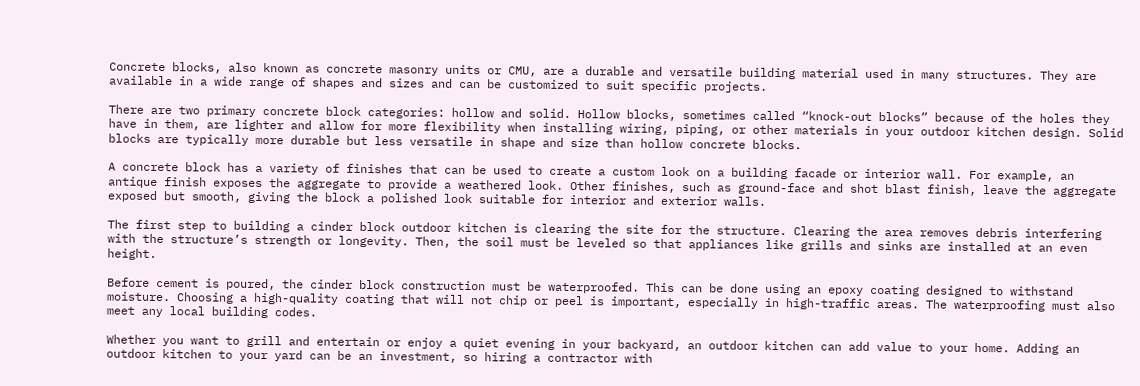Concrete blocks, also known as concrete masonry units or CMU, are a durable and versatile building material used in many structures. They are available in a wide range of shapes and sizes and can be customized to suit specific projects.

There are two primary concrete block categories: hollow and solid. Hollow blocks, sometimes called “knock-out blocks” because of the holes they have in them, are lighter and allow for more flexibility when installing wiring, piping, or other materials in your outdoor kitchen design. Solid blocks are typically more durable but less versatile in shape and size than hollow concrete blocks.

A concrete block has a variety of finishes that can be used to create a custom look on a building facade or interior wall. For example, an antique finish exposes the aggregate to provide a weathered look. Other finishes, such as ground-face and shot blast finish, leave the aggregate exposed but smooth, giving the block a polished look suitable for interior and exterior walls.

The first step to building a cinder block outdoor kitchen is clearing the site for the structure. Clearing the area removes debris interfering with the structure’s strength or longevity. Then, the soil must be leveled so that appliances like grills and sinks are installed at an even height.

Before cement is poured, the cinder block construction must be waterproofed. This can be done using an epoxy coating designed to withstand moisture. Choosing a high-quality coating that will not chip or peel is important, especially in high-traffic areas. The waterproofing must also meet any local building codes.

Whether you want to grill and entertain or enjoy a quiet evening in your backyard, an outdoor kitchen can add value to your home. Adding an outdoor kitchen to your yard can be an investment, so hiring a contractor with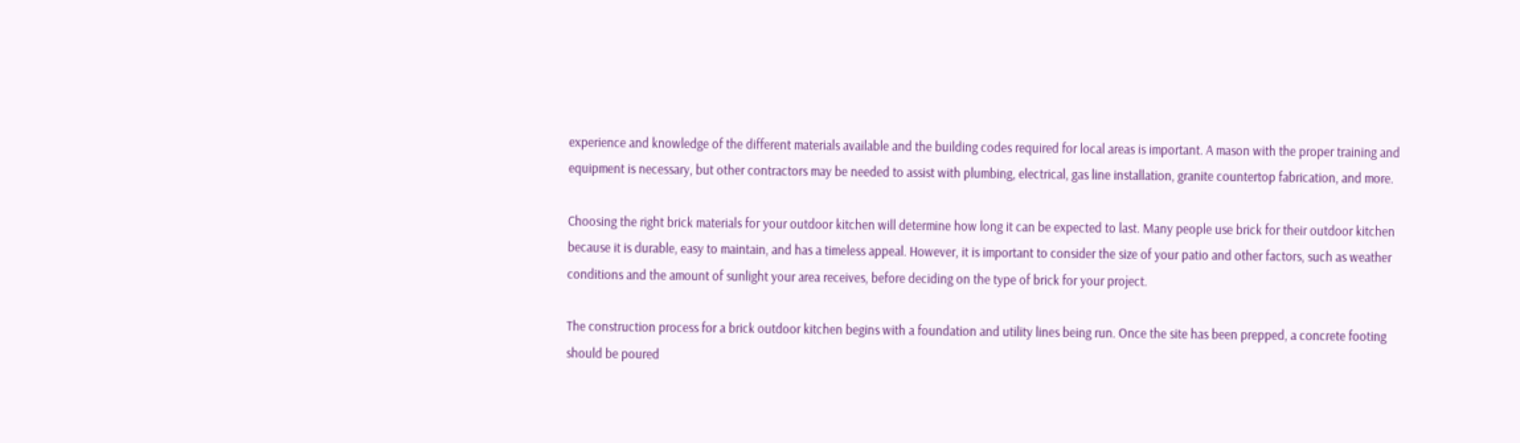experience and knowledge of the different materials available and the building codes required for local areas is important. A mason with the proper training and equipment is necessary, but other contractors may be needed to assist with plumbing, electrical, gas line installation, granite countertop fabrication, and more.

Choosing the right brick materials for your outdoor kitchen will determine how long it can be expected to last. Many people use brick for their outdoor kitchen because it is durable, easy to maintain, and has a timeless appeal. However, it is important to consider the size of your patio and other factors, such as weather conditions and the amount of sunlight your area receives, before deciding on the type of brick for your project.

The construction process for a brick outdoor kitchen begins with a foundation and utility lines being run. Once the site has been prepped, a concrete footing should be poured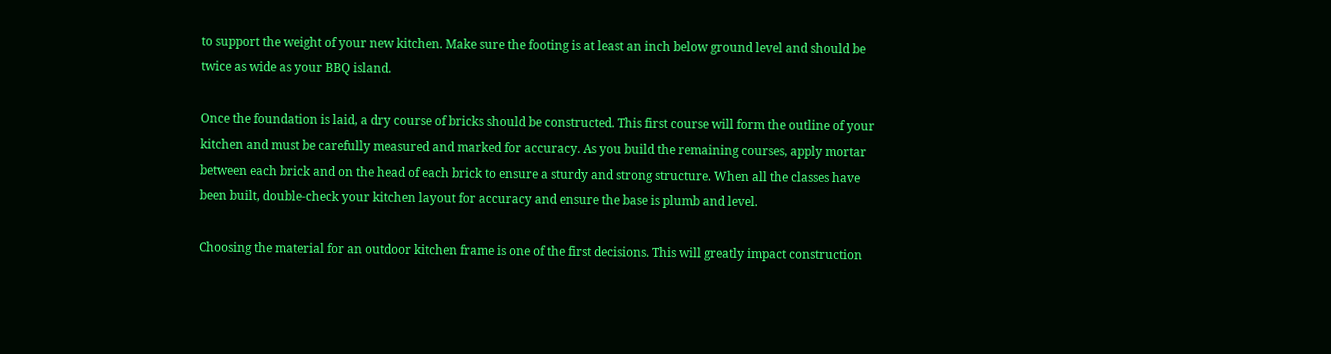to support the weight of your new kitchen. Make sure the footing is at least an inch below ground level and should be twice as wide as your BBQ island.

Once the foundation is laid, a dry course of bricks should be constructed. This first course will form the outline of your kitchen and must be carefully measured and marked for accuracy. As you build the remaining courses, apply mortar between each brick and on the head of each brick to ensure a sturdy and strong structure. When all the classes have been built, double-check your kitchen layout for accuracy and ensure the base is plumb and level.

Choosing the material for an outdoor kitchen frame is one of the first decisions. This will greatly impact construction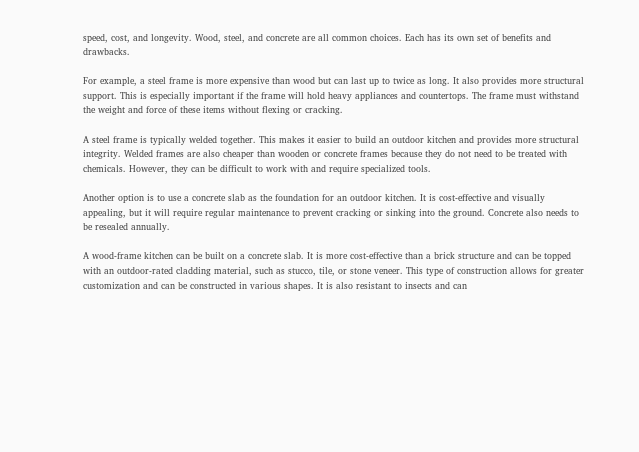speed, cost, and longevity. Wood, steel, and concrete are all common choices. Each has its own set of benefits and drawbacks.

For example, a steel frame is more expensive than wood but can last up to twice as long. It also provides more structural support. This is especially important if the frame will hold heavy appliances and countertops. The frame must withstand the weight and force of these items without flexing or cracking.

A steel frame is typically welded together. This makes it easier to build an outdoor kitchen and provides more structural integrity. Welded frames are also cheaper than wooden or concrete frames because they do not need to be treated with chemicals. However, they can be difficult to work with and require specialized tools.

Another option is to use a concrete slab as the foundation for an outdoor kitchen. It is cost-effective and visually appealing, but it will require regular maintenance to prevent cracking or sinking into the ground. Concrete also needs to be resealed annually.

A wood-frame kitchen can be built on a concrete slab. It is more cost-effective than a brick structure and can be topped with an outdoor-rated cladding material, such as stucco, tile, or stone veneer. This type of construction allows for greater customization and can be constructed in various shapes. It is also resistant to insects and can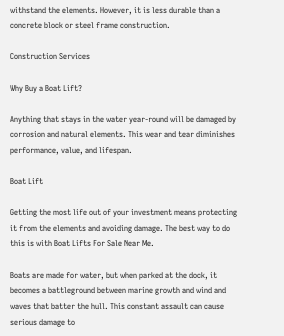withstand the elements. However, it is less durable than a concrete block or steel frame construction.

Construction Services

Why Buy a Boat Lift?

Anything that stays in the water year-round will be damaged by corrosion and natural elements. This wear and tear diminishes performance, value, and lifespan.

Boat Lift

Getting the most life out of your investment means protecting it from the elements and avoiding damage. The best way to do this is with Boat Lifts For Sale Near Me.

Boats are made for water, but when parked at the dock, it becomes a battleground between marine growth and wind and waves that batter the hull. This constant assault can cause serious damage to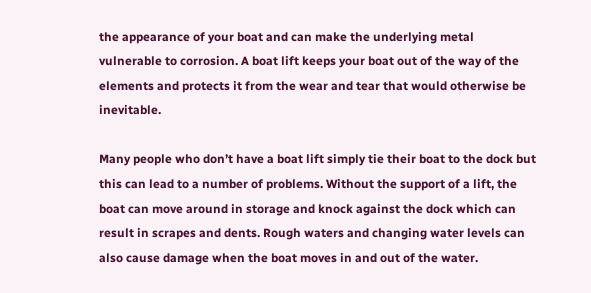the appearance of your boat and can make the underlying metal vulnerable to corrosion. A boat lift keeps your boat out of the way of the elements and protects it from the wear and tear that would otherwise be inevitable.

Many people who don’t have a boat lift simply tie their boat to the dock but this can lead to a number of problems. Without the support of a lift, the boat can move around in storage and knock against the dock which can result in scrapes and dents. Rough waters and changing water levels can also cause damage when the boat moves in and out of the water.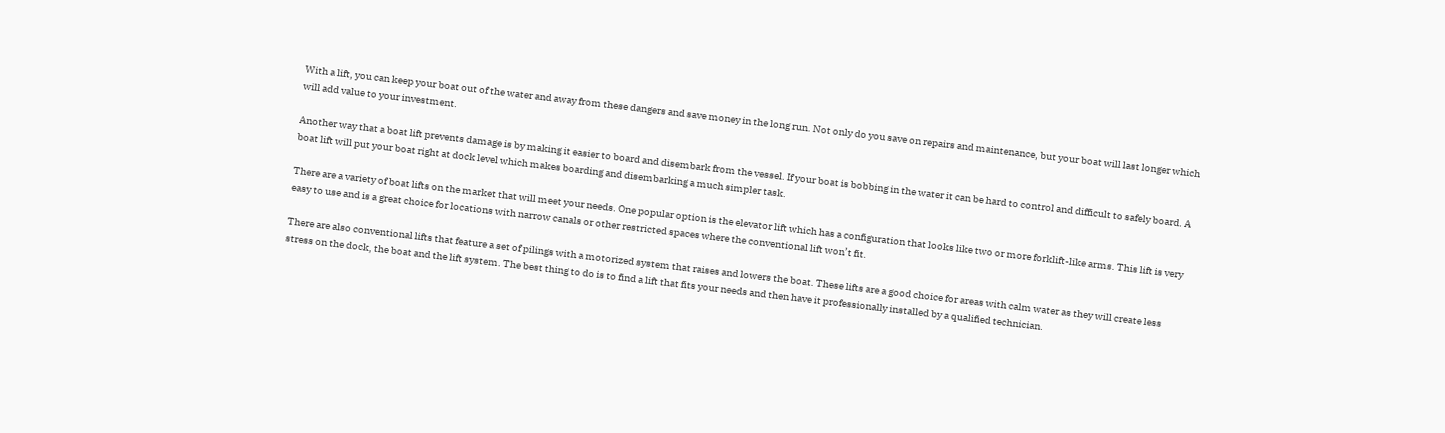With a lift, you can keep your boat out of the water and away from these dangers and save money in the long run. Not only do you save on repairs and maintenance, but your boat will last longer which will add value to your investment.

Another way that a boat lift prevents damage is by making it easier to board and disembark from the vessel. If your boat is bobbing in the water it can be hard to control and difficult to safely board. A boat lift will put your boat right at dock level which makes boarding and disembarking a much simpler task.

There are a variety of boat lifts on the market that will meet your needs. One popular option is the elevator lift which has a configuration that looks like two or more forklift-like arms. This lift is very easy to use and is a great choice for locations with narrow canals or other restricted spaces where the conventional lift won’t fit.

There are also conventional lifts that feature a set of pilings with a motorized system that raises and lowers the boat. These lifts are a good choice for areas with calm water as they will create less stress on the dock, the boat and the lift system. The best thing to do is to find a lift that fits your needs and then have it professionally installed by a qualified technician.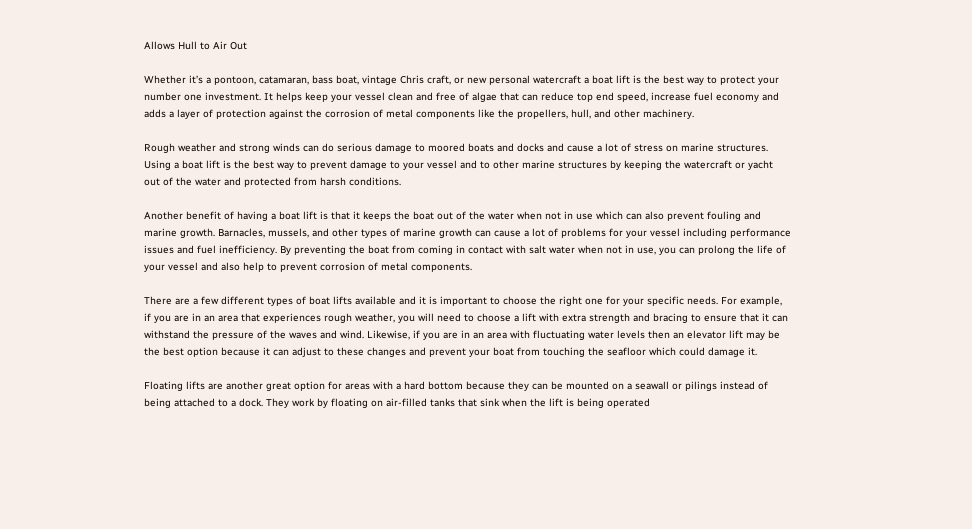Allows Hull to Air Out

Whether it’s a pontoon, catamaran, bass boat, vintage Chris craft, or new personal watercraft a boat lift is the best way to protect your number one investment. It helps keep your vessel clean and free of algae that can reduce top end speed, increase fuel economy and adds a layer of protection against the corrosion of metal components like the propellers, hull, and other machinery.

Rough weather and strong winds can do serious damage to moored boats and docks and cause a lot of stress on marine structures. Using a boat lift is the best way to prevent damage to your vessel and to other marine structures by keeping the watercraft or yacht out of the water and protected from harsh conditions.

Another benefit of having a boat lift is that it keeps the boat out of the water when not in use which can also prevent fouling and marine growth. Barnacles, mussels, and other types of marine growth can cause a lot of problems for your vessel including performance issues and fuel inefficiency. By preventing the boat from coming in contact with salt water when not in use, you can prolong the life of your vessel and also help to prevent corrosion of metal components.

There are a few different types of boat lifts available and it is important to choose the right one for your specific needs. For example, if you are in an area that experiences rough weather, you will need to choose a lift with extra strength and bracing to ensure that it can withstand the pressure of the waves and wind. Likewise, if you are in an area with fluctuating water levels then an elevator lift may be the best option because it can adjust to these changes and prevent your boat from touching the seafloor which could damage it.

Floating lifts are another great option for areas with a hard bottom because they can be mounted on a seawall or pilings instead of being attached to a dock. They work by floating on air-filled tanks that sink when the lift is being operated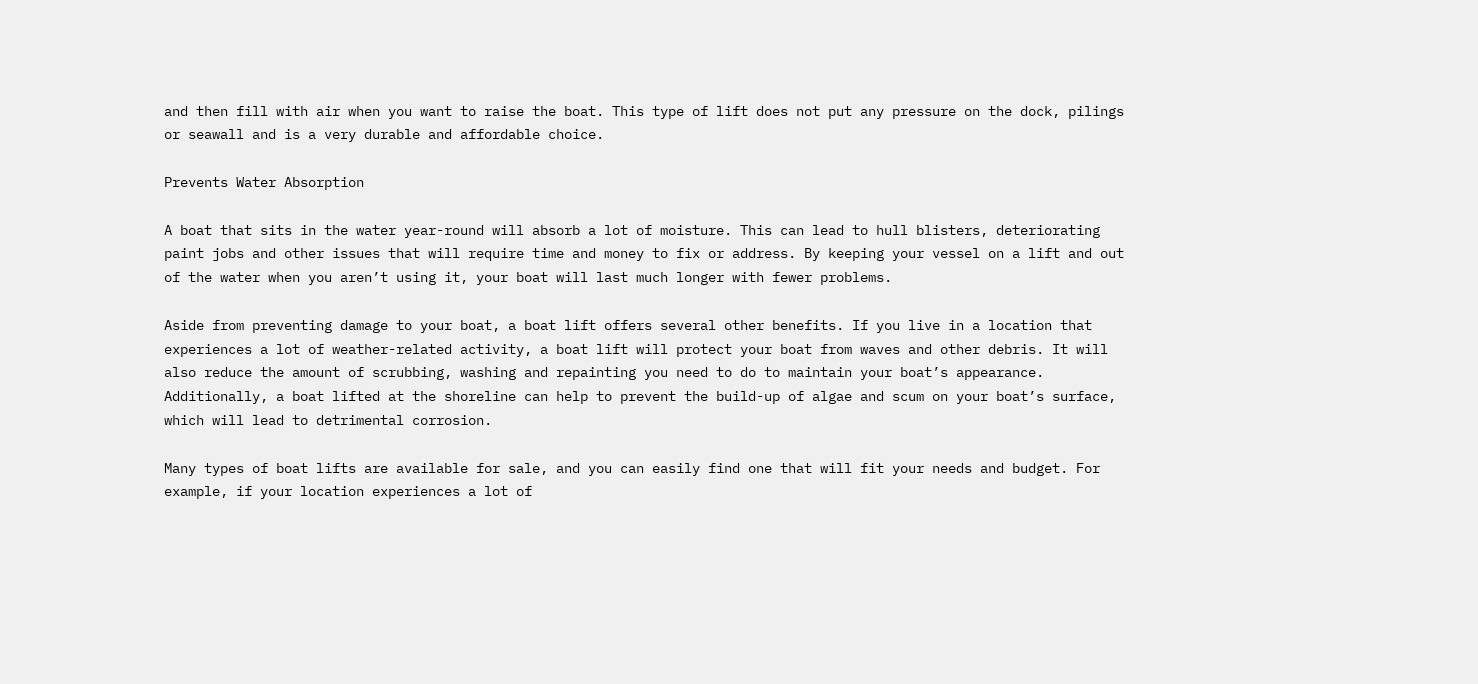and then fill with air when you want to raise the boat. This type of lift does not put any pressure on the dock, pilings or seawall and is a very durable and affordable choice.

Prevents Water Absorption

A boat that sits in the water year-round will absorb a lot of moisture. This can lead to hull blisters, deteriorating paint jobs and other issues that will require time and money to fix or address. By keeping your vessel on a lift and out of the water when you aren’t using it, your boat will last much longer with fewer problems.

Aside from preventing damage to your boat, a boat lift offers several other benefits. If you live in a location that experiences a lot of weather-related activity, a boat lift will protect your boat from waves and other debris. It will also reduce the amount of scrubbing, washing and repainting you need to do to maintain your boat’s appearance. Additionally, a boat lifted at the shoreline can help to prevent the build-up of algae and scum on your boat’s surface, which will lead to detrimental corrosion.

Many types of boat lifts are available for sale, and you can easily find one that will fit your needs and budget. For example, if your location experiences a lot of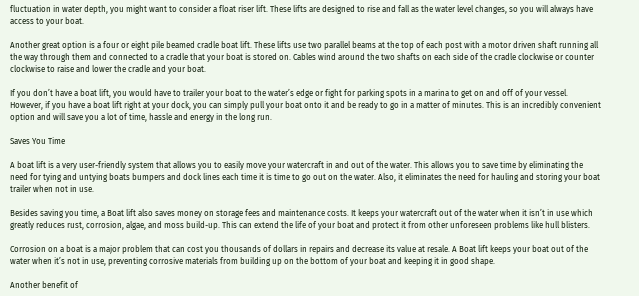fluctuation in water depth, you might want to consider a float riser lift. These lifts are designed to rise and fall as the water level changes, so you will always have access to your boat.

Another great option is a four or eight pile beamed cradle boat lift. These lifts use two parallel beams at the top of each post with a motor driven shaft running all the way through them and connected to a cradle that your boat is stored on. Cables wind around the two shafts on each side of the cradle clockwise or counter clockwise to raise and lower the cradle and your boat.

If you don’t have a boat lift, you would have to trailer your boat to the water’s edge or fight for parking spots in a marina to get on and off of your vessel. However, if you have a boat lift right at your dock, you can simply pull your boat onto it and be ready to go in a matter of minutes. This is an incredibly convenient option and will save you a lot of time, hassle and energy in the long run.

Saves You Time

A boat lift is a very user-friendly system that allows you to easily move your watercraft in and out of the water. This allows you to save time by eliminating the need for tying and untying boats bumpers and dock lines each time it is time to go out on the water. Also, it eliminates the need for hauling and storing your boat trailer when not in use.

Besides saving you time, a Boat lift also saves money on storage fees and maintenance costs. It keeps your watercraft out of the water when it isn’t in use which greatly reduces rust, corrosion, algae, and moss build-up. This can extend the life of your boat and protect it from other unforeseen problems like hull blisters.

Corrosion on a boat is a major problem that can cost you thousands of dollars in repairs and decrease its value at resale. A Boat lift keeps your boat out of the water when it’s not in use, preventing corrosive materials from building up on the bottom of your boat and keeping it in good shape.

Another benefit of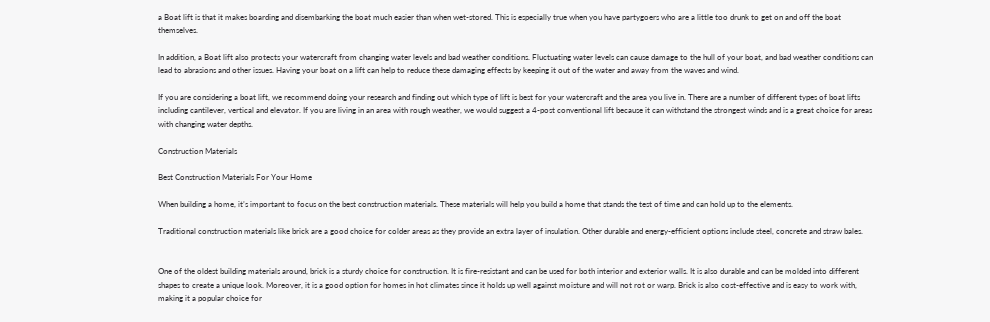a Boat lift is that it makes boarding and disembarking the boat much easier than when wet-stored. This is especially true when you have partygoers who are a little too drunk to get on and off the boat themselves.

In addition, a Boat lift also protects your watercraft from changing water levels and bad weather conditions. Fluctuating water levels can cause damage to the hull of your boat, and bad weather conditions can lead to abrasions and other issues. Having your boat on a lift can help to reduce these damaging effects by keeping it out of the water and away from the waves and wind.

If you are considering a boat lift, we recommend doing your research and finding out which type of lift is best for your watercraft and the area you live in. There are a number of different types of boat lifts including cantilever, vertical and elevator. If you are living in an area with rough weather, we would suggest a 4-post conventional lift because it can withstand the strongest winds and is a great choice for areas with changing water depths.

Construction Materials

Best Construction Materials For Your Home

When building a home, it’s important to focus on the best construction materials. These materials will help you build a home that stands the test of time and can hold up to the elements.

Traditional construction materials like brick are a good choice for colder areas as they provide an extra layer of insulation. Other durable and energy-efficient options include steel, concrete and straw bales.


One of the oldest building materials around, brick is a sturdy choice for construction. It is fire-resistant and can be used for both interior and exterior walls. It is also durable and can be molded into different shapes to create a unique look. Moreover, it is a good option for homes in hot climates since it holds up well against moisture and will not rot or warp. Brick is also cost-effective and is easy to work with, making it a popular choice for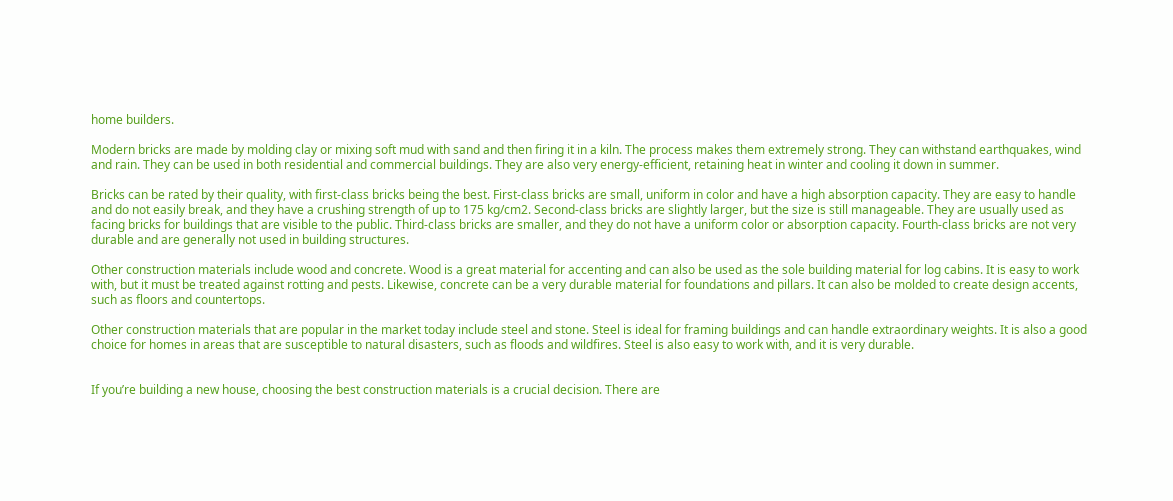home builders.

Modern bricks are made by molding clay or mixing soft mud with sand and then firing it in a kiln. The process makes them extremely strong. They can withstand earthquakes, wind and rain. They can be used in both residential and commercial buildings. They are also very energy-efficient, retaining heat in winter and cooling it down in summer.

Bricks can be rated by their quality, with first-class bricks being the best. First-class bricks are small, uniform in color and have a high absorption capacity. They are easy to handle and do not easily break, and they have a crushing strength of up to 175 kg/cm2. Second-class bricks are slightly larger, but the size is still manageable. They are usually used as facing bricks for buildings that are visible to the public. Third-class bricks are smaller, and they do not have a uniform color or absorption capacity. Fourth-class bricks are not very durable and are generally not used in building structures.

Other construction materials include wood and concrete. Wood is a great material for accenting and can also be used as the sole building material for log cabins. It is easy to work with, but it must be treated against rotting and pests. Likewise, concrete can be a very durable material for foundations and pillars. It can also be molded to create design accents, such as floors and countertops.

Other construction materials that are popular in the market today include steel and stone. Steel is ideal for framing buildings and can handle extraordinary weights. It is also a good choice for homes in areas that are susceptible to natural disasters, such as floods and wildfires. Steel is also easy to work with, and it is very durable.


If you’re building a new house, choosing the best construction materials is a crucial decision. There are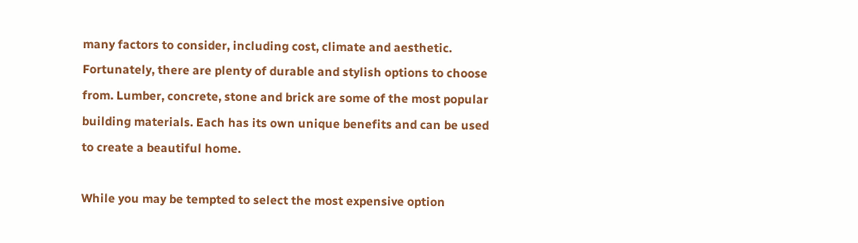many factors to consider, including cost, climate and aesthetic. Fortunately, there are plenty of durable and stylish options to choose from. Lumber, concrete, stone and brick are some of the most popular building materials. Each has its own unique benefits and can be used to create a beautiful home.

While you may be tempted to select the most expensive option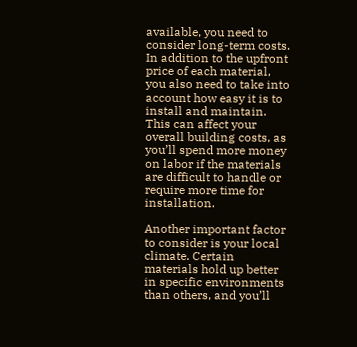available, you need to consider long-term costs. In addition to the upfront price of each material, you also need to take into account how easy it is to install and maintain. This can affect your overall building costs, as you’ll spend more money on labor if the materials are difficult to handle or require more time for installation.

Another important factor to consider is your local climate. Certain materials hold up better in specific environments than others, and you’ll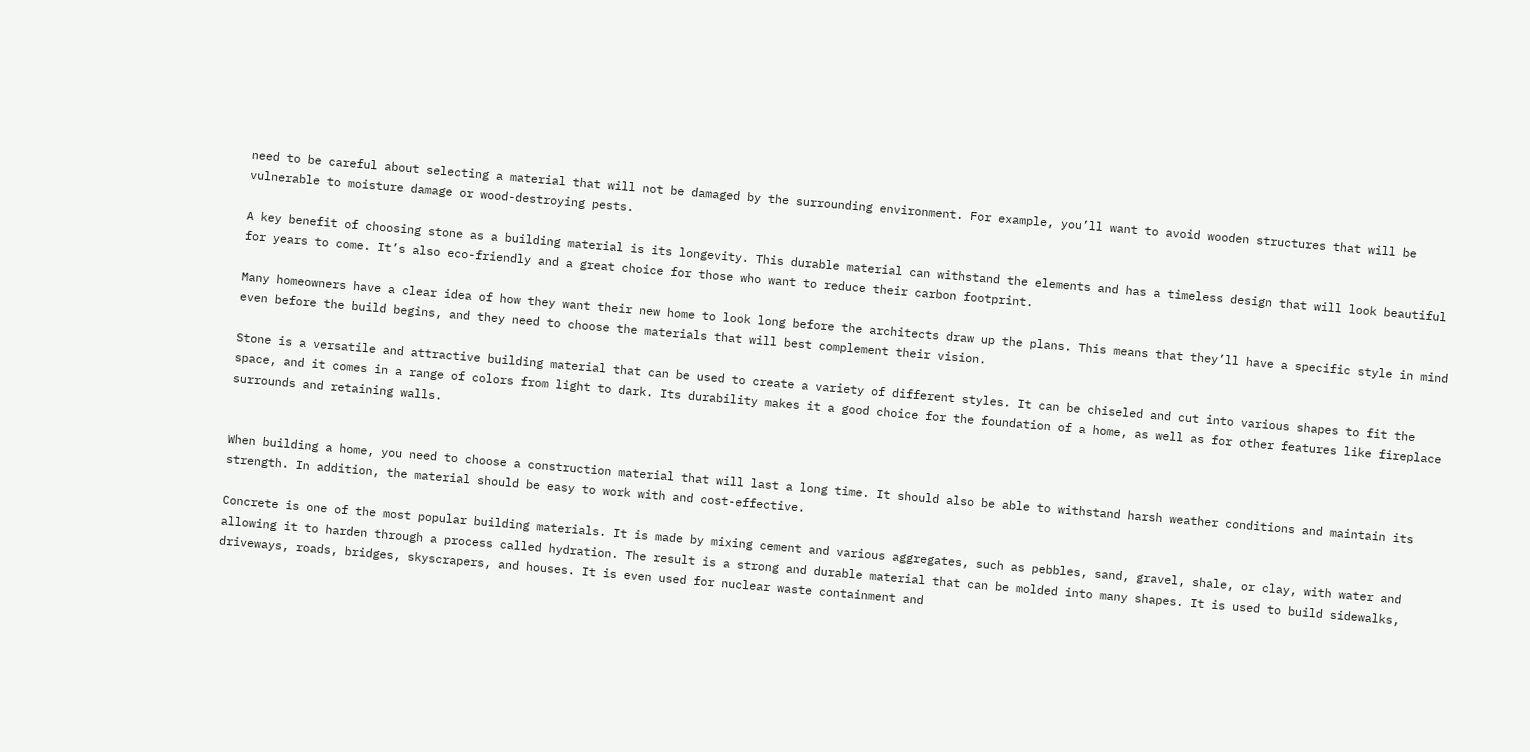need to be careful about selecting a material that will not be damaged by the surrounding environment. For example, you’ll want to avoid wooden structures that will be vulnerable to moisture damage or wood-destroying pests.

A key benefit of choosing stone as a building material is its longevity. This durable material can withstand the elements and has a timeless design that will look beautiful for years to come. It’s also eco-friendly and a great choice for those who want to reduce their carbon footprint.

Many homeowners have a clear idea of how they want their new home to look long before the architects draw up the plans. This means that they’ll have a specific style in mind even before the build begins, and they need to choose the materials that will best complement their vision.

Stone is a versatile and attractive building material that can be used to create a variety of different styles. It can be chiseled and cut into various shapes to fit the space, and it comes in a range of colors from light to dark. Its durability makes it a good choice for the foundation of a home, as well as for other features like fireplace surrounds and retaining walls.


When building a home, you need to choose a construction material that will last a long time. It should also be able to withstand harsh weather conditions and maintain its strength. In addition, the material should be easy to work with and cost-effective.

Concrete is one of the most popular building materials. It is made by mixing cement and various aggregates, such as pebbles, sand, gravel, shale, or clay, with water and allowing it to harden through a process called hydration. The result is a strong and durable material that can be molded into many shapes. It is used to build sidewalks, driveways, roads, bridges, skyscrapers, and houses. It is even used for nuclear waste containment and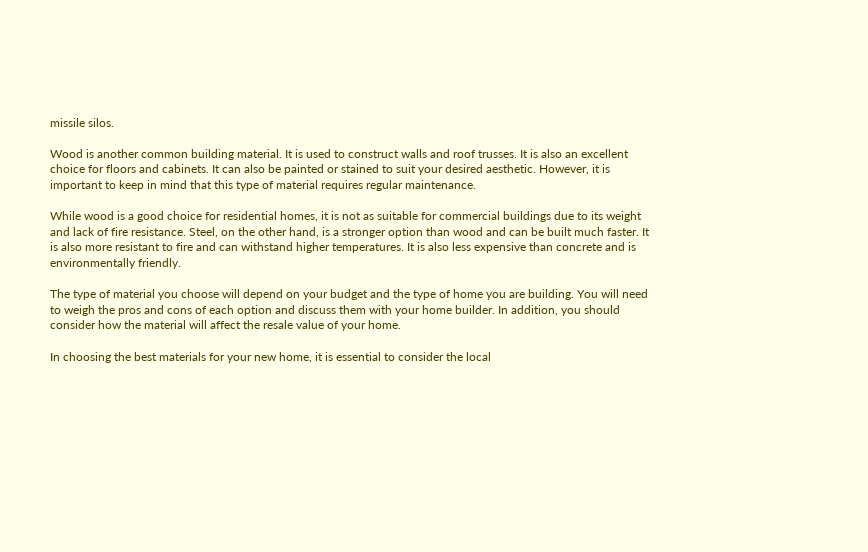missile silos.

Wood is another common building material. It is used to construct walls and roof trusses. It is also an excellent choice for floors and cabinets. It can also be painted or stained to suit your desired aesthetic. However, it is important to keep in mind that this type of material requires regular maintenance.

While wood is a good choice for residential homes, it is not as suitable for commercial buildings due to its weight and lack of fire resistance. Steel, on the other hand, is a stronger option than wood and can be built much faster. It is also more resistant to fire and can withstand higher temperatures. It is also less expensive than concrete and is environmentally friendly.

The type of material you choose will depend on your budget and the type of home you are building. You will need to weigh the pros and cons of each option and discuss them with your home builder. In addition, you should consider how the material will affect the resale value of your home.

In choosing the best materials for your new home, it is essential to consider the local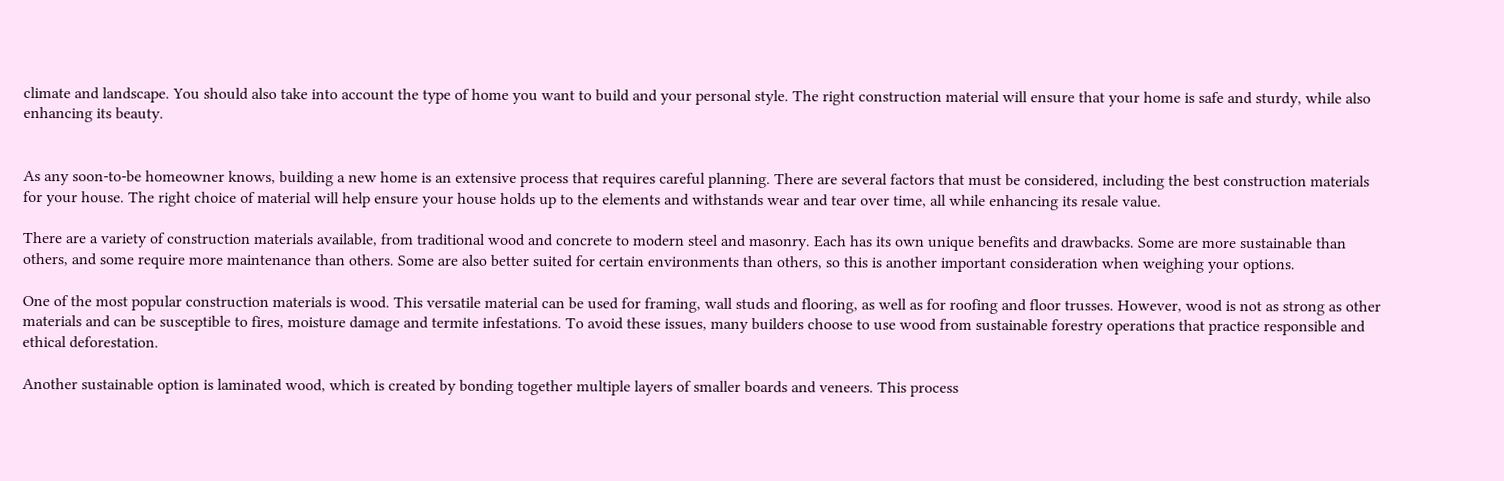climate and landscape. You should also take into account the type of home you want to build and your personal style. The right construction material will ensure that your home is safe and sturdy, while also enhancing its beauty.


As any soon-to-be homeowner knows, building a new home is an extensive process that requires careful planning. There are several factors that must be considered, including the best construction materials for your house. The right choice of material will help ensure your house holds up to the elements and withstands wear and tear over time, all while enhancing its resale value.

There are a variety of construction materials available, from traditional wood and concrete to modern steel and masonry. Each has its own unique benefits and drawbacks. Some are more sustainable than others, and some require more maintenance than others. Some are also better suited for certain environments than others, so this is another important consideration when weighing your options.

One of the most popular construction materials is wood. This versatile material can be used for framing, wall studs and flooring, as well as for roofing and floor trusses. However, wood is not as strong as other materials and can be susceptible to fires, moisture damage and termite infestations. To avoid these issues, many builders choose to use wood from sustainable forestry operations that practice responsible and ethical deforestation.

Another sustainable option is laminated wood, which is created by bonding together multiple layers of smaller boards and veneers. This process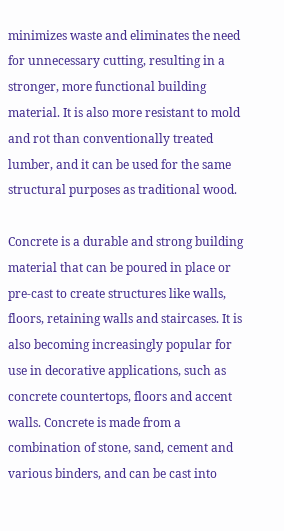minimizes waste and eliminates the need for unnecessary cutting, resulting in a stronger, more functional building material. It is also more resistant to mold and rot than conventionally treated lumber, and it can be used for the same structural purposes as traditional wood.

Concrete is a durable and strong building material that can be poured in place or pre-cast to create structures like walls, floors, retaining walls and staircases. It is also becoming increasingly popular for use in decorative applications, such as concrete countertops, floors and accent walls. Concrete is made from a combination of stone, sand, cement and various binders, and can be cast into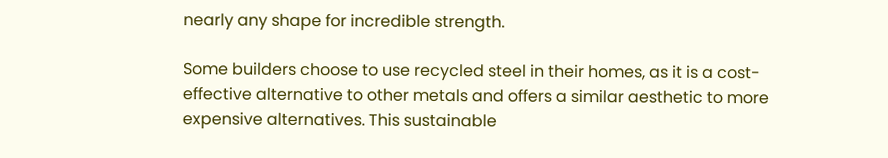nearly any shape for incredible strength.

Some builders choose to use recycled steel in their homes, as it is a cost-effective alternative to other metals and offers a similar aesthetic to more expensive alternatives. This sustainable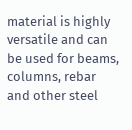material is highly versatile and can be used for beams, columns, rebar and other steel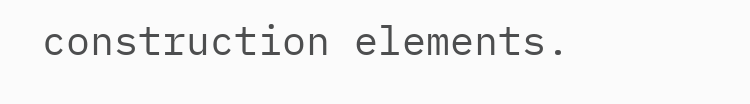construction elements.